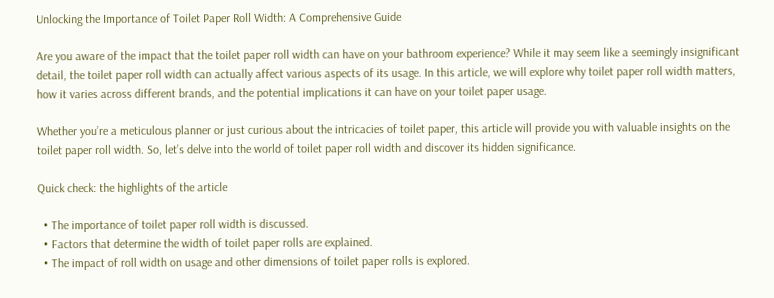Unlocking the Importance of Toilet Paper Roll Width: A Comprehensive Guide

Are you aware of the impact that the toilet paper roll width can have on your bathroom experience? While it may seem like a seemingly insignificant detail, the toilet paper roll width can actually affect various aspects of its usage. In this article, we will explore why toilet paper roll width matters, how it varies across different brands, and the potential implications it can have on your toilet paper usage.

Whether you’re a meticulous planner or just curious about the intricacies of toilet paper, this article will provide you with valuable insights on the toilet paper roll width. So, let’s delve into the world of toilet paper roll width and discover its hidden significance.

Quick check: the highlights of the article

  • The importance of toilet paper roll width is discussed.
  • Factors that determine the width of toilet paper rolls are explained.
  • The impact of roll width on usage and other dimensions of toilet paper rolls is explored.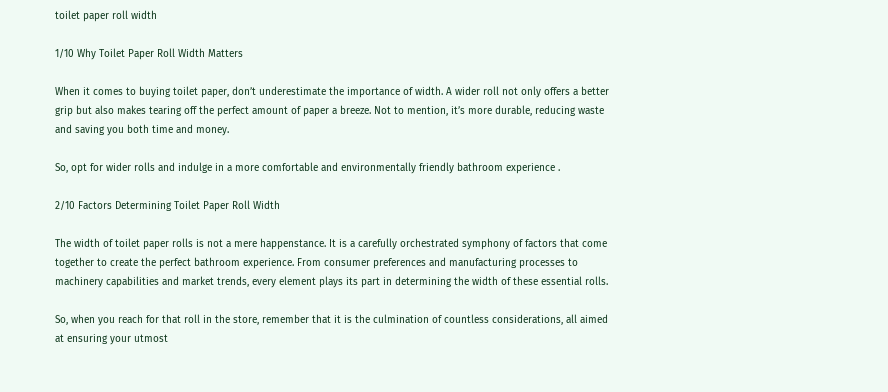toilet paper roll width

1/10 Why Toilet Paper Roll Width Matters

When it comes to buying toilet paper, don’t underestimate the importance of width. A wider roll not only offers a better grip but also makes tearing off the perfect amount of paper a breeze. Not to mention, it’s more durable, reducing waste and saving you both time and money.

So, opt for wider rolls and indulge in a more comfortable and environmentally friendly bathroom experience .

2/10 Factors Determining Toilet Paper Roll Width

The width of toilet paper rolls is not a mere happenstance. It is a carefully orchestrated symphony of factors that come together to create the perfect bathroom experience. From consumer preferences and manufacturing processes to machinery capabilities and market trends, every element plays its part in determining the width of these essential rolls.

So, when you reach for that roll in the store, remember that it is the culmination of countless considerations, all aimed at ensuring your utmost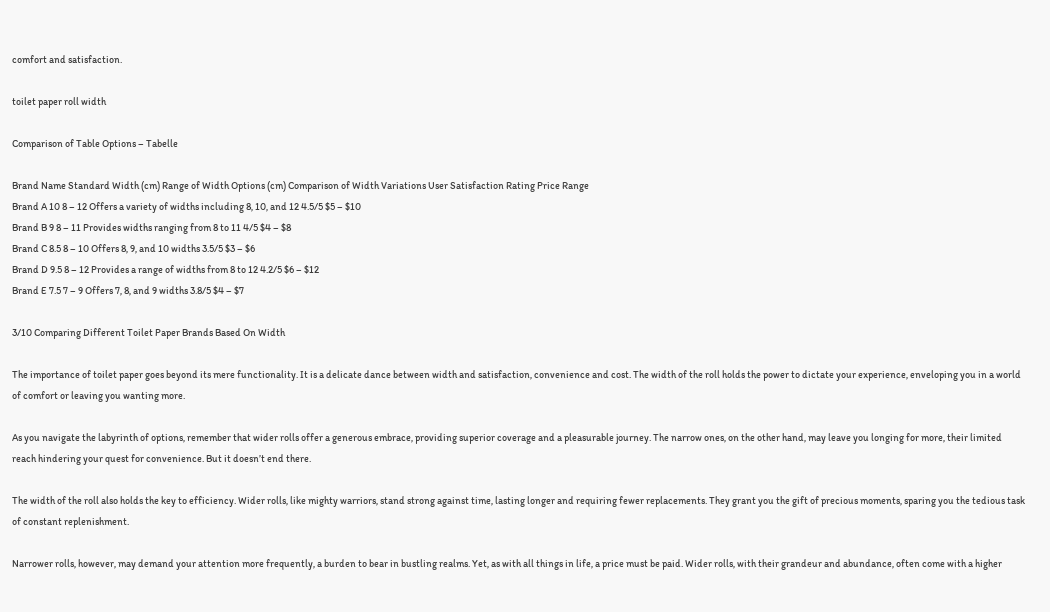comfort and satisfaction.

toilet paper roll width

Comparison of Table Options – Tabelle

Brand Name Standard Width (cm) Range of Width Options (cm) Comparison of Width Variations User Satisfaction Rating Price Range
Brand A 10 8 – 12 Offers a variety of widths including 8, 10, and 12 4.5/5 $5 – $10
Brand B 9 8 – 11 Provides widths ranging from 8 to 11 4/5 $4 – $8
Brand C 8.5 8 – 10 Offers 8, 9, and 10 widths 3.5/5 $3 – $6
Brand D 9.5 8 – 12 Provides a range of widths from 8 to 12 4.2/5 $6 – $12
Brand E 7.5 7 – 9 Offers 7, 8, and 9 widths 3.8/5 $4 – $7

3/10 Comparing Different Toilet Paper Brands Based On Width

The importance of toilet paper goes beyond its mere functionality. It is a delicate dance between width and satisfaction, convenience and cost. The width of the roll holds the power to dictate your experience, enveloping you in a world of comfort or leaving you wanting more.

As you navigate the labyrinth of options, remember that wider rolls offer a generous embrace, providing superior coverage and a pleasurable journey. The narrow ones, on the other hand, may leave you longing for more, their limited reach hindering your quest for convenience. But it doesn’t end there.

The width of the roll also holds the key to efficiency. Wider rolls, like mighty warriors, stand strong against time, lasting longer and requiring fewer replacements. They grant you the gift of precious moments, sparing you the tedious task of constant replenishment.

Narrower rolls, however, may demand your attention more frequently, a burden to bear in bustling realms. Yet, as with all things in life, a price must be paid. Wider rolls, with their grandeur and abundance, often come with a higher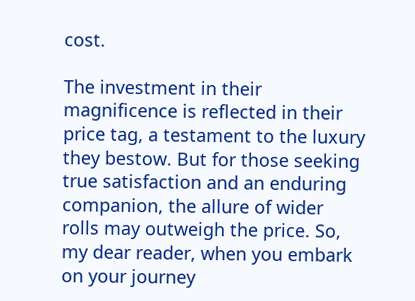cost.

The investment in their magnificence is reflected in their price tag, a testament to the luxury they bestow. But for those seeking true satisfaction and an enduring companion, the allure of wider rolls may outweigh the price. So, my dear reader, when you embark on your journey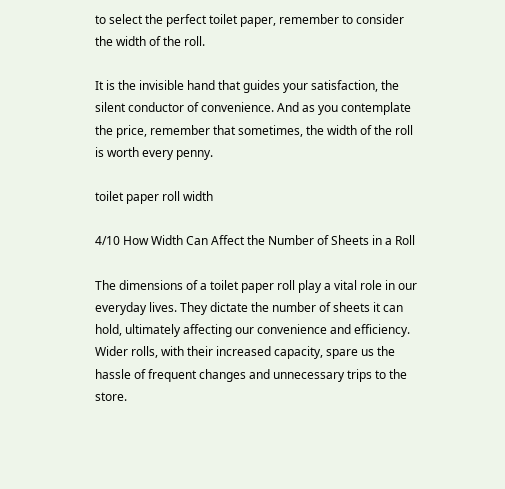to select the perfect toilet paper, remember to consider the width of the roll.

It is the invisible hand that guides your satisfaction, the silent conductor of convenience. And as you contemplate the price, remember that sometimes, the width of the roll is worth every penny.

toilet paper roll width

4/10 How Width Can Affect the Number of Sheets in a Roll

The dimensions of a toilet paper roll play a vital role in our everyday lives. They dictate the number of sheets it can hold, ultimately affecting our convenience and efficiency. Wider rolls, with their increased capacity, spare us the hassle of frequent changes and unnecessary trips to the store.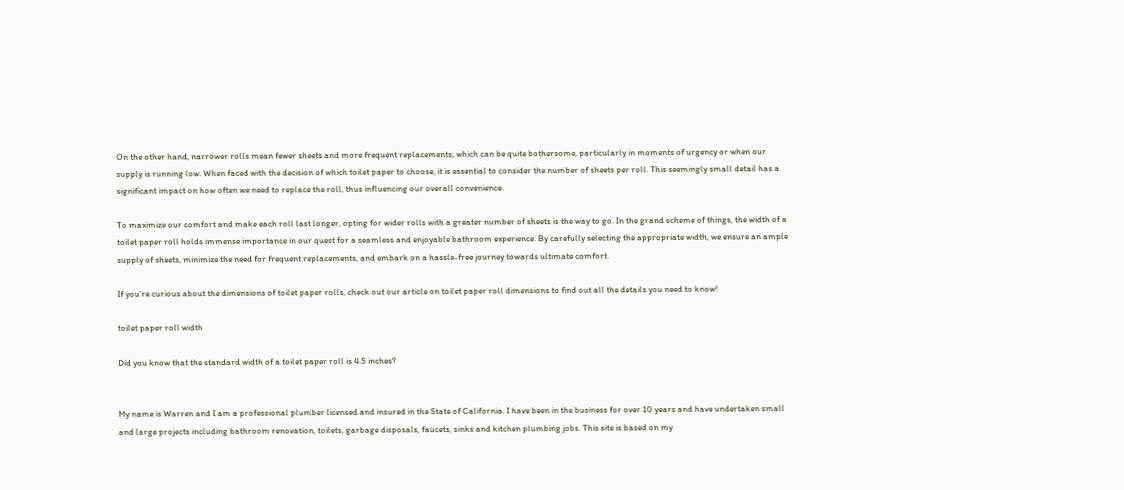On the other hand, narrower rolls mean fewer sheets and more frequent replacements, which can be quite bothersome, particularly in moments of urgency or when our supply is running low. When faced with the decision of which toilet paper to choose, it is essential to consider the number of sheets per roll. This seemingly small detail has a significant impact on how often we need to replace the roll, thus influencing our overall convenience.

To maximize our comfort and make each roll last longer, opting for wider rolls with a greater number of sheets is the way to go. In the grand scheme of things, the width of a toilet paper roll holds immense importance in our quest for a seamless and enjoyable bathroom experience. By carefully selecting the appropriate width, we ensure an ample supply of sheets, minimize the need for frequent replacements, and embark on a hassle-free journey towards ultimate comfort.

If you’re curious about the dimensions of toilet paper rolls, check out our article on toilet paper roll dimensions to find out all the details you need to know!

toilet paper roll width

Did you know that the standard width of a toilet paper roll is 4.5 inches?


My name is Warren and I am a professional plumber licensed and insured in the State of California. I have been in the business for over 10 years and have undertaken small and large projects including bathroom renovation, toilets, garbage disposals, faucets, sinks and kitchen plumbing jobs. This site is based on my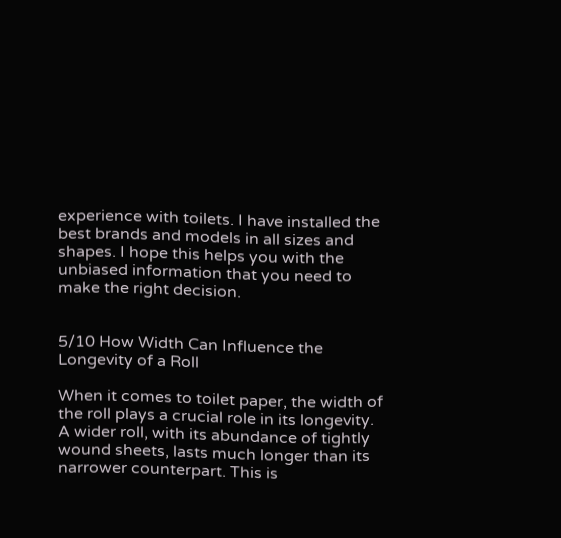experience with toilets. I have installed the best brands and models in all sizes and shapes. I hope this helps you with the unbiased information that you need to make the right decision.


5/10 How Width Can Influence the Longevity of a Roll

When it comes to toilet paper, the width of the roll plays a crucial role in its longevity. A wider roll, with its abundance of tightly wound sheets, lasts much longer than its narrower counterpart. This is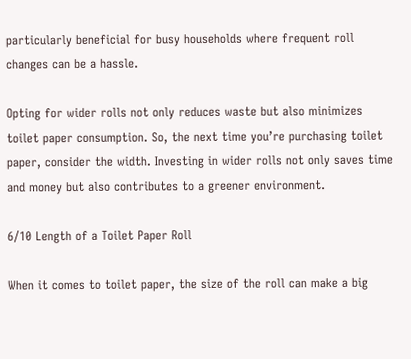particularly beneficial for busy households where frequent roll changes can be a hassle.

Opting for wider rolls not only reduces waste but also minimizes toilet paper consumption. So, the next time you’re purchasing toilet paper, consider the width. Investing in wider rolls not only saves time and money but also contributes to a greener environment.

6/10 Length of a Toilet Paper Roll

When it comes to toilet paper, the size of the roll can make a big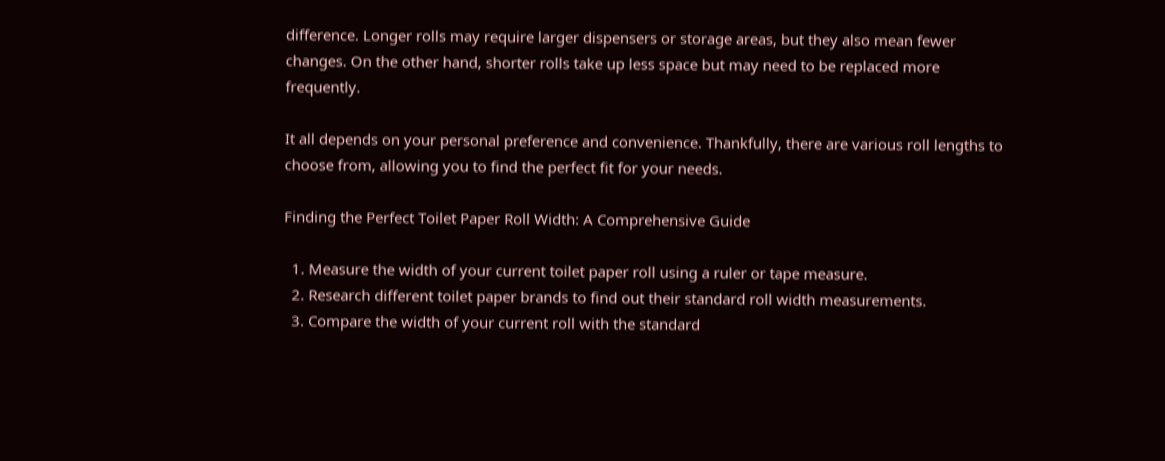difference. Longer rolls may require larger dispensers or storage areas, but they also mean fewer changes. On the other hand, shorter rolls take up less space but may need to be replaced more frequently.

It all depends on your personal preference and convenience. Thankfully, there are various roll lengths to choose from, allowing you to find the perfect fit for your needs.

Finding the Perfect Toilet Paper Roll Width: A Comprehensive Guide

  1. Measure the width of your current toilet paper roll using a ruler or tape measure.
  2. Research different toilet paper brands to find out their standard roll width measurements.
  3. Compare the width of your current roll with the standard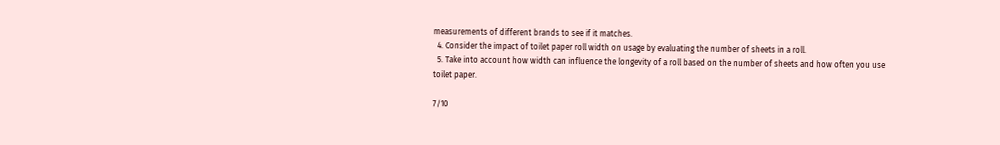measurements of different brands to see if it matches.
  4. Consider the impact of toilet paper roll width on usage by evaluating the number of sheets in a roll.
  5. Take into account how width can influence the longevity of a roll based on the number of sheets and how often you use toilet paper.

7/10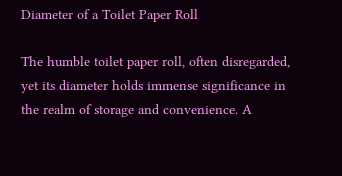Diameter of a Toilet Paper Roll

The humble toilet paper roll, often disregarded, yet its diameter holds immense significance in the realm of storage and convenience. A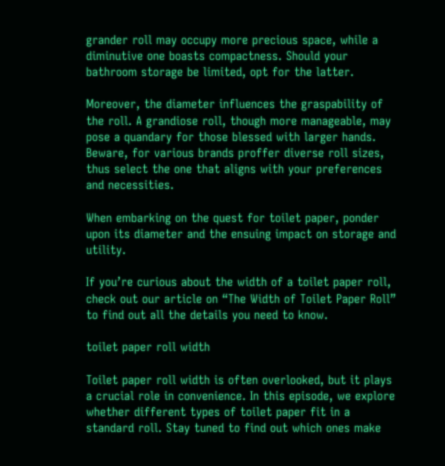grander roll may occupy more precious space, while a diminutive one boasts compactness. Should your bathroom storage be limited, opt for the latter.

Moreover, the diameter influences the graspability of the roll. A grandiose roll, though more manageable, may pose a quandary for those blessed with larger hands. Beware, for various brands proffer diverse roll sizes, thus select the one that aligns with your preferences and necessities.

When embarking on the quest for toilet paper, ponder upon its diameter and the ensuing impact on storage and utility.

If you’re curious about the width of a toilet paper roll, check out our article on “The Width of Toilet Paper Roll” to find out all the details you need to know.

toilet paper roll width

Toilet paper roll width is often overlooked, but it plays a crucial role in convenience. In this episode, we explore whether different types of toilet paper fit in a standard roll. Stay tuned to find out which ones make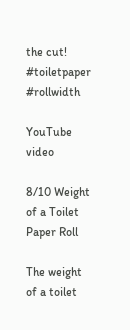the cut! #toiletpaper #rollwidth

YouTube video

8/10 Weight of a Toilet Paper Roll

The weight of a toilet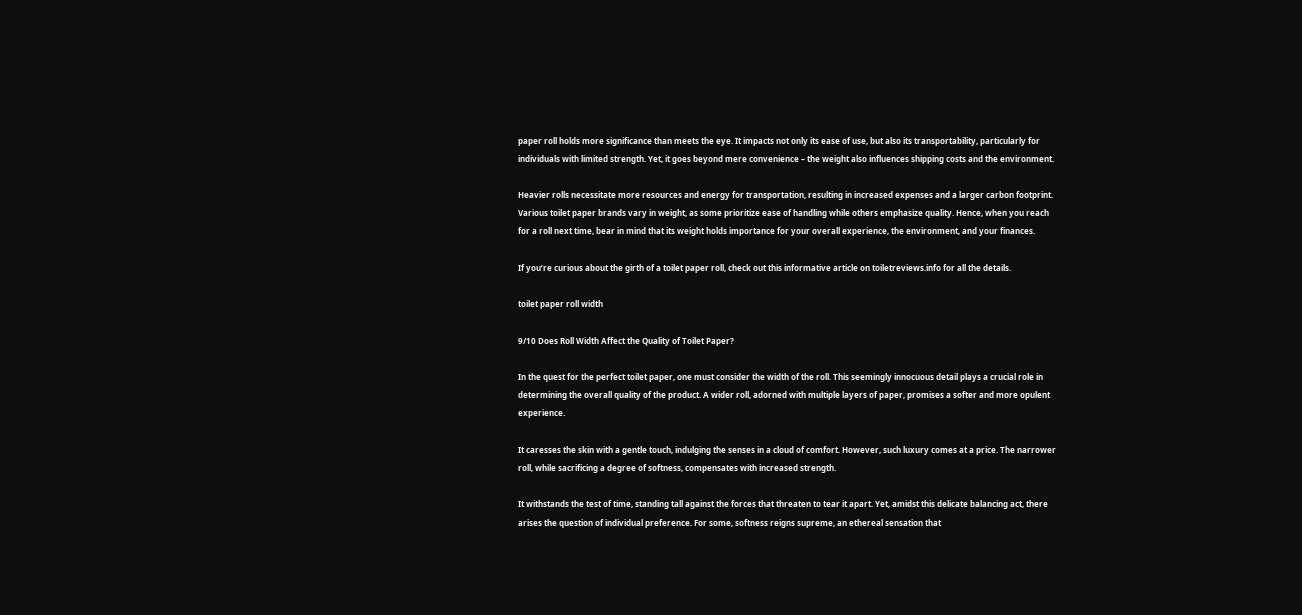paper roll holds more significance than meets the eye. It impacts not only its ease of use, but also its transportability, particularly for individuals with limited strength. Yet, it goes beyond mere convenience – the weight also influences shipping costs and the environment.

Heavier rolls necessitate more resources and energy for transportation, resulting in increased expenses and a larger carbon footprint. Various toilet paper brands vary in weight, as some prioritize ease of handling while others emphasize quality. Hence, when you reach for a roll next time, bear in mind that its weight holds importance for your overall experience, the environment, and your finances.

If you’re curious about the girth of a toilet paper roll, check out this informative article on toiletreviews.info for all the details.

toilet paper roll width

9/10 Does Roll Width Affect the Quality of Toilet Paper?

In the quest for the perfect toilet paper, one must consider the width of the roll. This seemingly innocuous detail plays a crucial role in determining the overall quality of the product. A wider roll, adorned with multiple layers of paper, promises a softer and more opulent experience.

It caresses the skin with a gentle touch, indulging the senses in a cloud of comfort. However, such luxury comes at a price. The narrower roll, while sacrificing a degree of softness, compensates with increased strength.

It withstands the test of time, standing tall against the forces that threaten to tear it apart. Yet, amidst this delicate balancing act, there arises the question of individual preference. For some, softness reigns supreme, an ethereal sensation that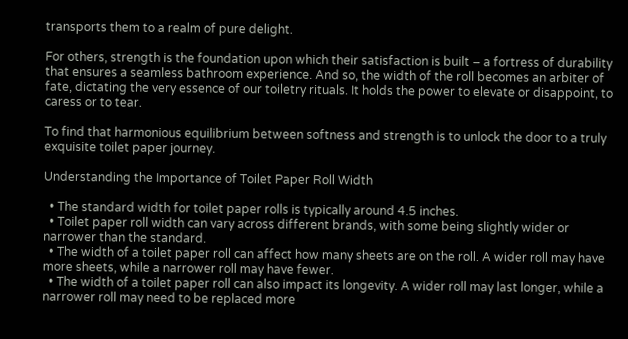transports them to a realm of pure delight.

For others, strength is the foundation upon which their satisfaction is built – a fortress of durability that ensures a seamless bathroom experience. And so, the width of the roll becomes an arbiter of fate, dictating the very essence of our toiletry rituals. It holds the power to elevate or disappoint, to caress or to tear.

To find that harmonious equilibrium between softness and strength is to unlock the door to a truly exquisite toilet paper journey.

Understanding the Importance of Toilet Paper Roll Width

  • The standard width for toilet paper rolls is typically around 4.5 inches.
  • Toilet paper roll width can vary across different brands, with some being slightly wider or narrower than the standard.
  • The width of a toilet paper roll can affect how many sheets are on the roll. A wider roll may have more sheets, while a narrower roll may have fewer.
  • The width of a toilet paper roll can also impact its longevity. A wider roll may last longer, while a narrower roll may need to be replaced more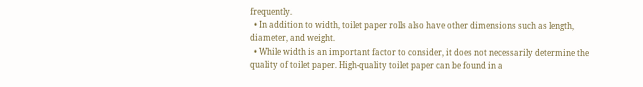frequently.
  • In addition to width, toilet paper rolls also have other dimensions such as length, diameter, and weight.
  • While width is an important factor to consider, it does not necessarily determine the quality of toilet paper. High-quality toilet paper can be found in a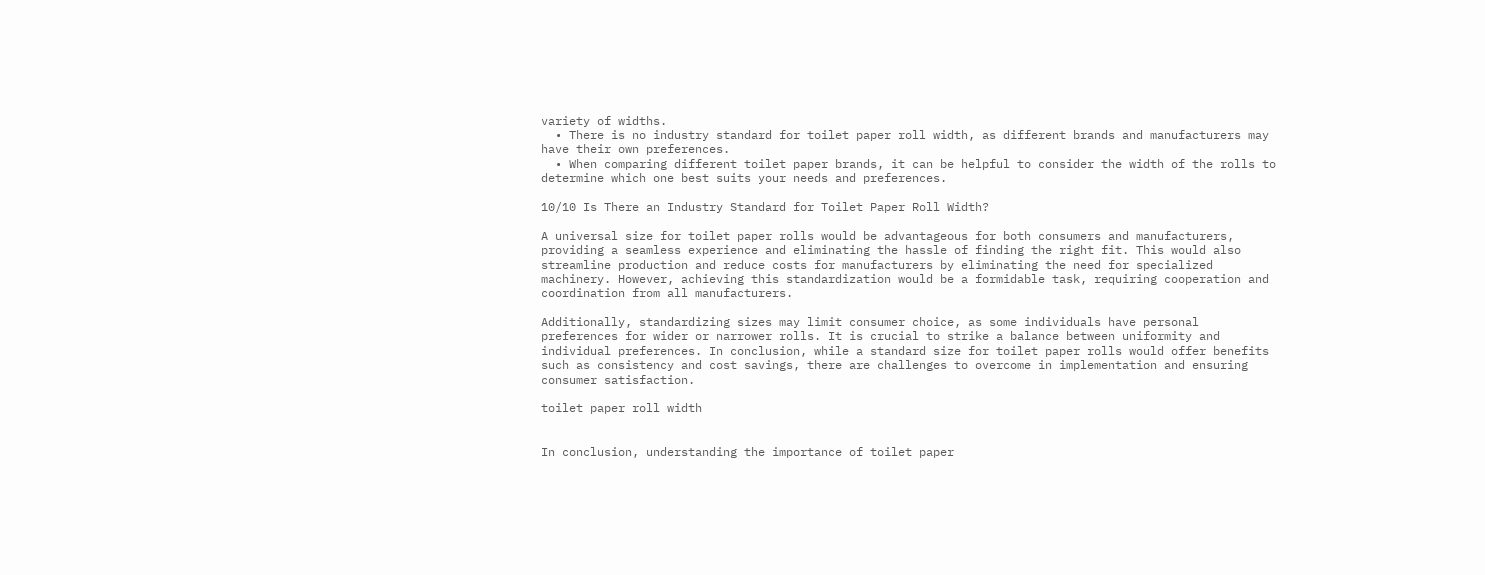variety of widths.
  • There is no industry standard for toilet paper roll width, as different brands and manufacturers may have their own preferences.
  • When comparing different toilet paper brands, it can be helpful to consider the width of the rolls to determine which one best suits your needs and preferences.

10/10 Is There an Industry Standard for Toilet Paper Roll Width?

A universal size for toilet paper rolls would be advantageous for both consumers and manufacturers, providing a seamless experience and eliminating the hassle of finding the right fit. This would also streamline production and reduce costs for manufacturers by eliminating the need for specialized machinery. However, achieving this standardization would be a formidable task, requiring cooperation and coordination from all manufacturers.

Additionally, standardizing sizes may limit consumer choice, as some individuals have personal preferences for wider or narrower rolls. It is crucial to strike a balance between uniformity and individual preferences. In conclusion, while a standard size for toilet paper rolls would offer benefits such as consistency and cost savings, there are challenges to overcome in implementation and ensuring consumer satisfaction.

toilet paper roll width


In conclusion, understanding the importance of toilet paper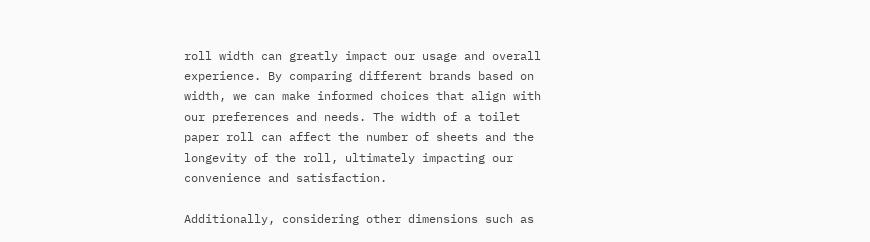roll width can greatly impact our usage and overall experience. By comparing different brands based on width, we can make informed choices that align with our preferences and needs. The width of a toilet paper roll can affect the number of sheets and the longevity of the roll, ultimately impacting our convenience and satisfaction.

Additionally, considering other dimensions such as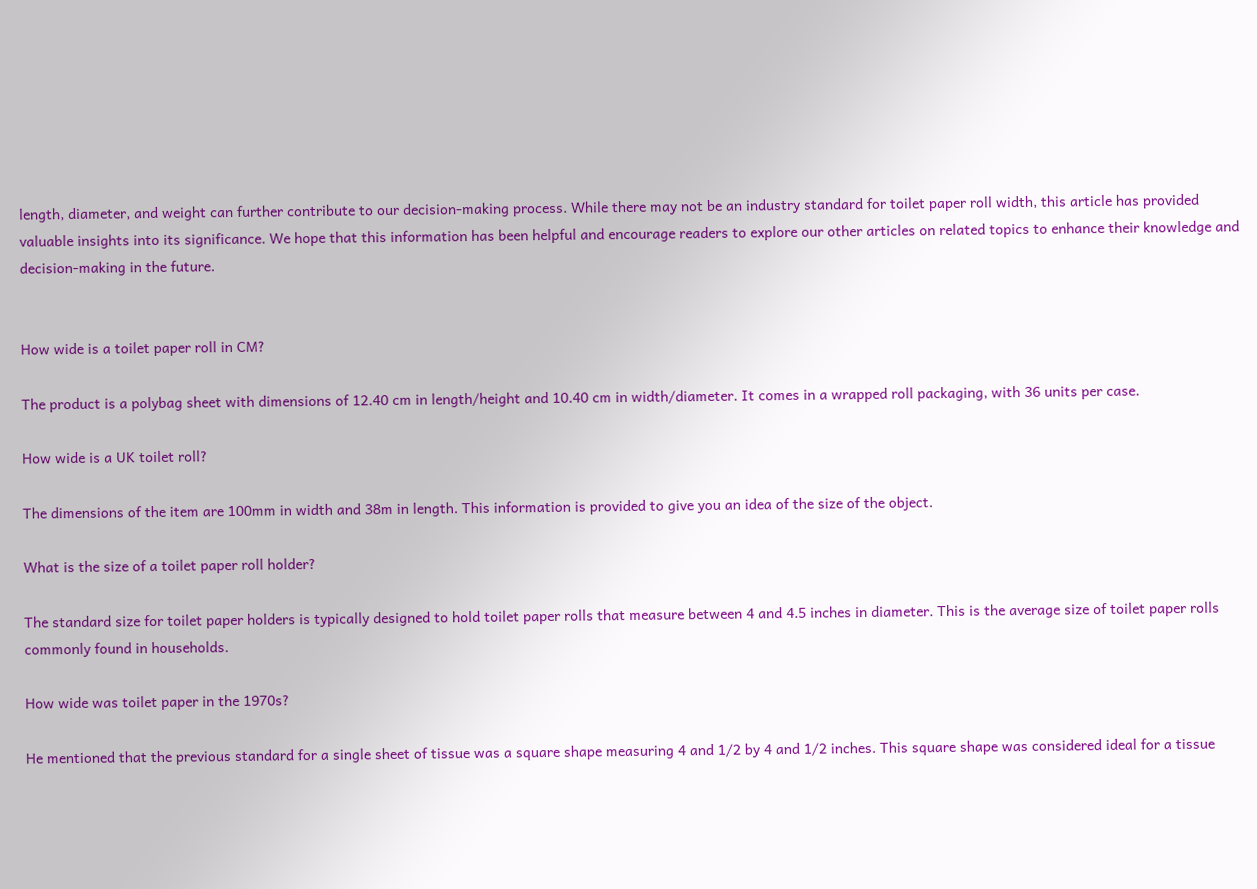length, diameter, and weight can further contribute to our decision-making process. While there may not be an industry standard for toilet paper roll width, this article has provided valuable insights into its significance. We hope that this information has been helpful and encourage readers to explore our other articles on related topics to enhance their knowledge and decision-making in the future.


How wide is a toilet paper roll in CM?

The product is a polybag sheet with dimensions of 12.40 cm in length/height and 10.40 cm in width/diameter. It comes in a wrapped roll packaging, with 36 units per case.

How wide is a UK toilet roll?

The dimensions of the item are 100mm in width and 38m in length. This information is provided to give you an idea of the size of the object.

What is the size of a toilet paper roll holder?

The standard size for toilet paper holders is typically designed to hold toilet paper rolls that measure between 4 and 4.5 inches in diameter. This is the average size of toilet paper rolls commonly found in households.

How wide was toilet paper in the 1970s?

He mentioned that the previous standard for a single sheet of tissue was a square shape measuring 4 and 1/2 by 4 and 1/2 inches. This square shape was considered ideal for a tissue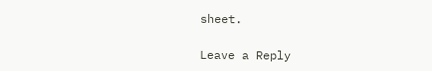sheet.

Leave a Reply